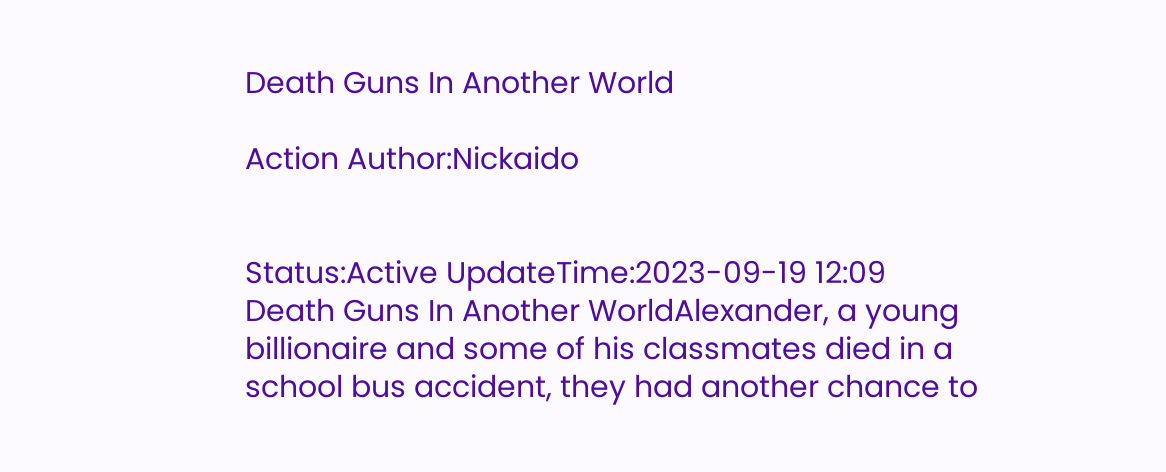Death Guns In Another World

Action Author:Nickaido


Status:Active UpdateTime:2023-09-19 12:09
Death Guns In Another WorldAlexander, a young billionaire and some of his classmates died in a school bus accident, they had another chance to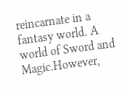reincarnate in a fantasy world. A world of Sword and Magic.However,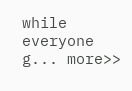while everyone g... more>>